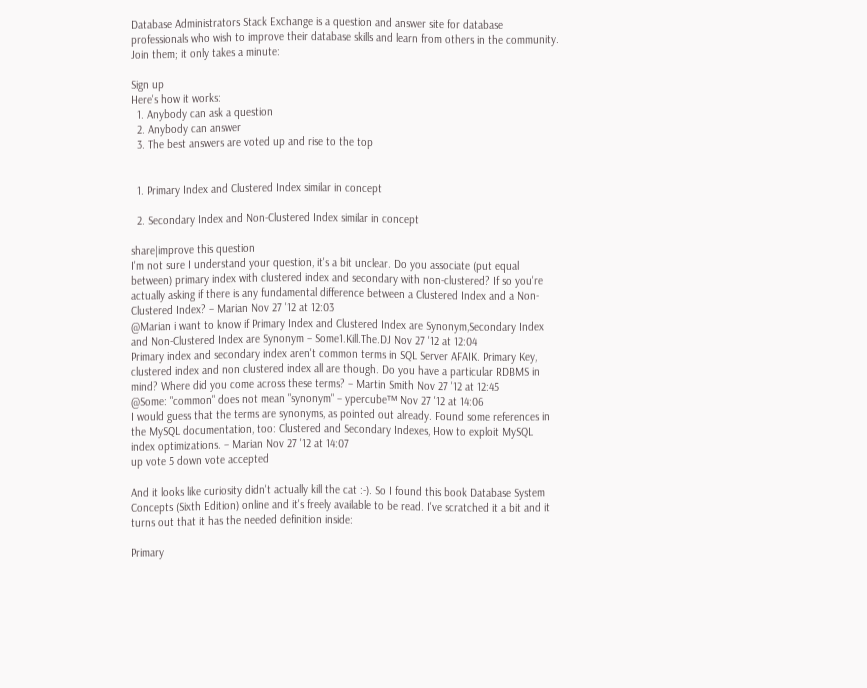Database Administrators Stack Exchange is a question and answer site for database professionals who wish to improve their database skills and learn from others in the community. Join them; it only takes a minute:

Sign up
Here's how it works:
  1. Anybody can ask a question
  2. Anybody can answer
  3. The best answers are voted up and rise to the top


  1. Primary Index and Clustered Index similar in concept

  2. Secondary Index and Non-Clustered Index similar in concept

share|improve this question
I'm not sure I understand your question, it's a bit unclear. Do you associate (put equal between) primary index with clustered index and secondary with non-clustered? If so you're actually asking if there is any fundamental difference between a Clustered Index and a Non-Clustered Index? – Marian Nov 27 '12 at 12:03
@Marian i want to know if Primary Index and Clustered Index are Synonym,Secondary Index and Non-Clustered Index are Synonym – Some1.Kill.The.DJ Nov 27 '12 at 12:04
Primary index and secondary index aren't common terms in SQL Server AFAIK. Primary Key, clustered index and non clustered index all are though. Do you have a particular RDBMS in mind? Where did you come across these terms? – Martin Smith Nov 27 '12 at 12:45
@Some: "common" does not mean "synonym" – ypercubeᵀᴹ Nov 27 '12 at 14:06
I would guess that the terms are synonyms, as pointed out already. Found some references in the MySQL documentation, too: Clustered and Secondary Indexes, How to exploit MySQL index optimizations. – Marian Nov 27 '12 at 14:07
up vote 5 down vote accepted

And it looks like curiosity didn't actually kill the cat :-). So I found this book Database System Concepts (Sixth Edition) online and it's freely available to be read. I've scratched it a bit and it turns out that it has the needed definition inside:

Primary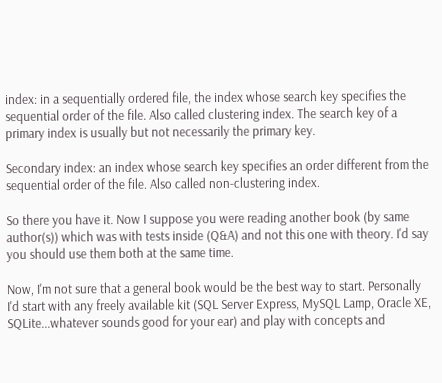index: in a sequentially ordered file, the index whose search key specifies the sequential order of the file. Also called clustering index. The search key of a primary index is usually but not necessarily the primary key.

Secondary index: an index whose search key specifies an order different from the sequential order of the file. Also called non-clustering index.

So there you have it. Now I suppose you were reading another book (by same author(s)) which was with tests inside (Q&A) and not this one with theory. I'd say you should use them both at the same time.

Now, I'm not sure that a general book would be the best way to start. Personally I'd start with any freely available kit (SQL Server Express, MySQL Lamp, Oracle XE, SQLite...whatever sounds good for your ear) and play with concepts and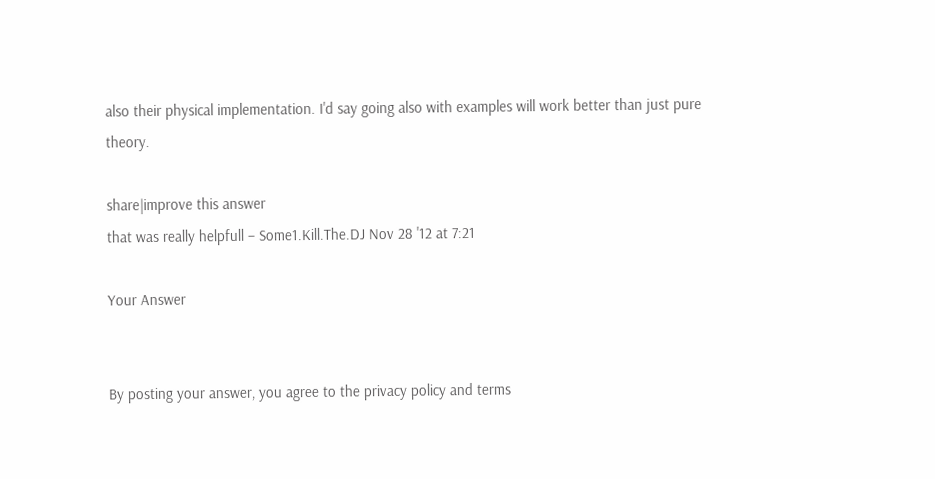also their physical implementation. I'd say going also with examples will work better than just pure theory.

share|improve this answer
that was really helpfull – Some1.Kill.The.DJ Nov 28 '12 at 7:21

Your Answer


By posting your answer, you agree to the privacy policy and terms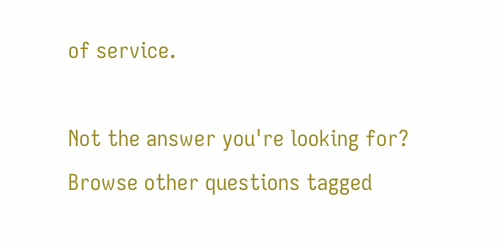of service.

Not the answer you're looking for? Browse other questions tagged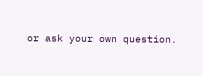or ask your own question.